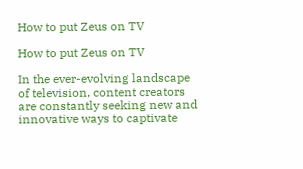How to put Zeus on TV

How to put Zeus on TV

In the ever-evolving landscape of television, content creators are constantly seeking new and innovative ways to captivate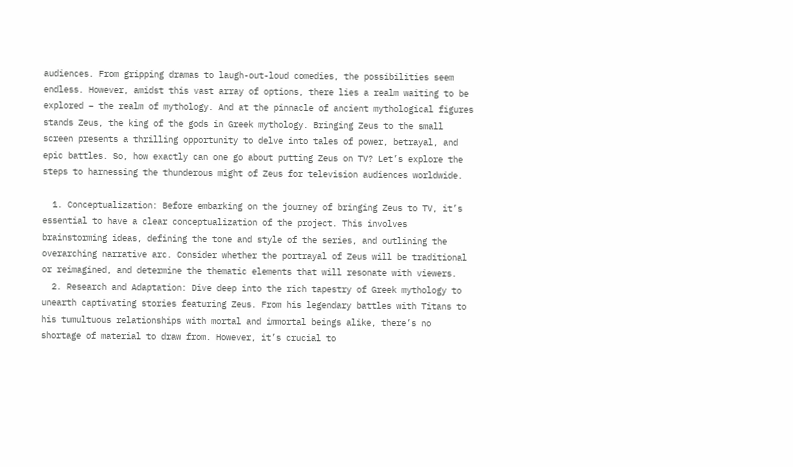audiences. From gripping dramas to laugh-out-loud comedies, the possibilities seem endless. However, amidst this vast array of options, there lies a realm waiting to be explored – the realm of mythology. And at the pinnacle of ancient mythological figures stands Zeus, the king of the gods in Greek mythology. Bringing Zeus to the small screen presents a thrilling opportunity to delve into tales of power, betrayal, and epic battles. So, how exactly can one go about putting Zeus on TV? Let’s explore the steps to harnessing the thunderous might of Zeus for television audiences worldwide.

  1. Conceptualization: Before embarking on the journey of bringing Zeus to TV, it’s essential to have a clear conceptualization of the project. This involves brainstorming ideas, defining the tone and style of the series, and outlining the overarching narrative arc. Consider whether the portrayal of Zeus will be traditional or reimagined, and determine the thematic elements that will resonate with viewers.
  2. Research and Adaptation: Dive deep into the rich tapestry of Greek mythology to unearth captivating stories featuring Zeus. From his legendary battles with Titans to his tumultuous relationships with mortal and immortal beings alike, there’s no shortage of material to draw from. However, it’s crucial to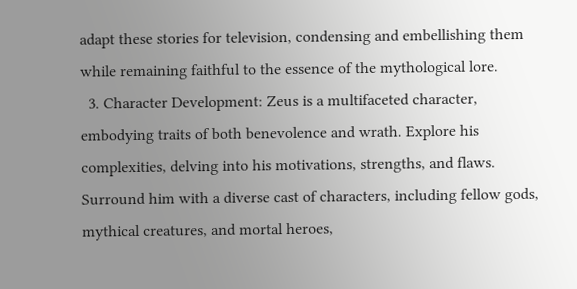adapt these stories for television, condensing and embellishing them while remaining faithful to the essence of the mythological lore.
  3. Character Development: Zeus is a multifaceted character, embodying traits of both benevolence and wrath. Explore his complexities, delving into his motivations, strengths, and flaws. Surround him with a diverse cast of characters, including fellow gods, mythical creatures, and mortal heroes,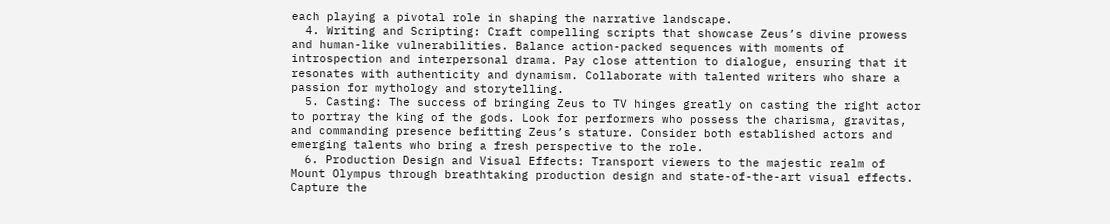each playing a pivotal role in shaping the narrative landscape.
  4. Writing and Scripting: Craft compelling scripts that showcase Zeus’s divine prowess and human-like vulnerabilities. Balance action-packed sequences with moments of introspection and interpersonal drama. Pay close attention to dialogue, ensuring that it resonates with authenticity and dynamism. Collaborate with talented writers who share a passion for mythology and storytelling.
  5. Casting: The success of bringing Zeus to TV hinges greatly on casting the right actor to portray the king of the gods. Look for performers who possess the charisma, gravitas, and commanding presence befitting Zeus’s stature. Consider both established actors and emerging talents who bring a fresh perspective to the role.
  6. Production Design and Visual Effects: Transport viewers to the majestic realm of Mount Olympus through breathtaking production design and state-of-the-art visual effects. Capture the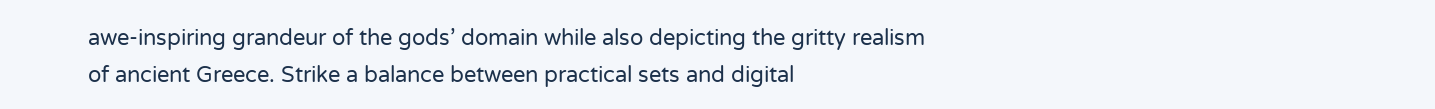awe-inspiring grandeur of the gods’ domain while also depicting the gritty realism of ancient Greece. Strike a balance between practical sets and digital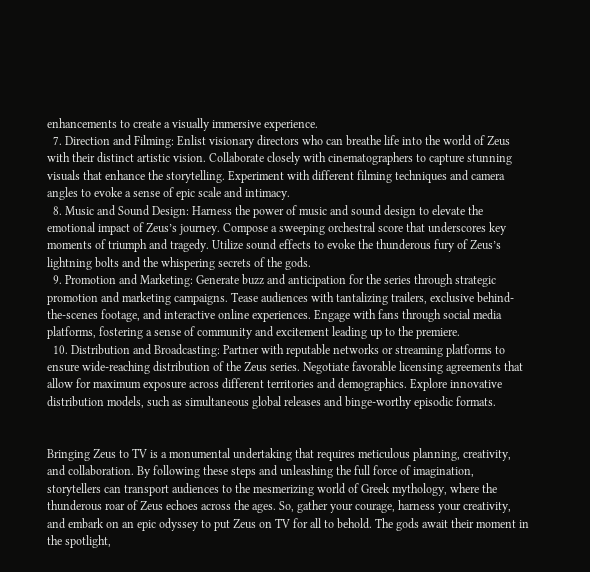enhancements to create a visually immersive experience.
  7. Direction and Filming: Enlist visionary directors who can breathe life into the world of Zeus with their distinct artistic vision. Collaborate closely with cinematographers to capture stunning visuals that enhance the storytelling. Experiment with different filming techniques and camera angles to evoke a sense of epic scale and intimacy.
  8. Music and Sound Design: Harness the power of music and sound design to elevate the emotional impact of Zeus’s journey. Compose a sweeping orchestral score that underscores key moments of triumph and tragedy. Utilize sound effects to evoke the thunderous fury of Zeus’s lightning bolts and the whispering secrets of the gods.
  9. Promotion and Marketing: Generate buzz and anticipation for the series through strategic promotion and marketing campaigns. Tease audiences with tantalizing trailers, exclusive behind-the-scenes footage, and interactive online experiences. Engage with fans through social media platforms, fostering a sense of community and excitement leading up to the premiere.
  10. Distribution and Broadcasting: Partner with reputable networks or streaming platforms to ensure wide-reaching distribution of the Zeus series. Negotiate favorable licensing agreements that allow for maximum exposure across different territories and demographics. Explore innovative distribution models, such as simultaneous global releases and binge-worthy episodic formats.


Bringing Zeus to TV is a monumental undertaking that requires meticulous planning, creativity, and collaboration. By following these steps and unleashing the full force of imagination, storytellers can transport audiences to the mesmerizing world of Greek mythology, where the thunderous roar of Zeus echoes across the ages. So, gather your courage, harness your creativity, and embark on an epic odyssey to put Zeus on TV for all to behold. The gods await their moment in the spotlight,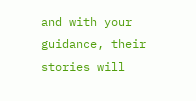and with your guidance, their stories will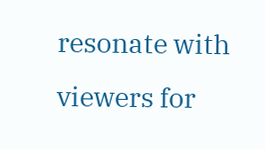resonate with viewers for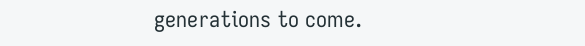generations to come.